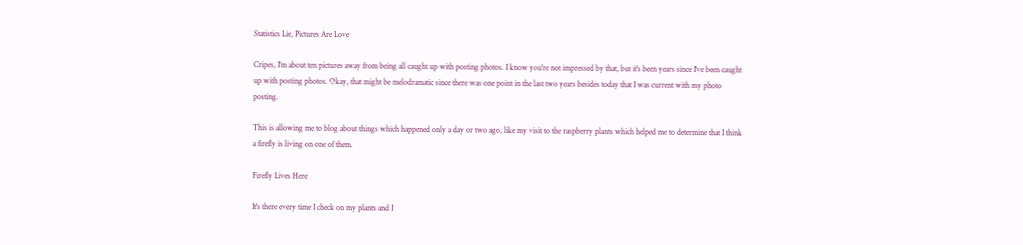Statistics Lie, Pictures Are Love

Cripes, I'm about ten pictures away from being all caught up with posting photos. I know you're not impressed by that, but it's been years since I've been caught up with posting photos. Okay, that might be melodramatic since there was one point in the last two years besides today that I was current with my photo posting.

This is allowing me to blog about things which happened only a day or two ago, like my visit to the raspberry plants which helped me to determine that I think a firefly is living on one of them.

Firefly Lives Here

It's there every time I check on my plants and I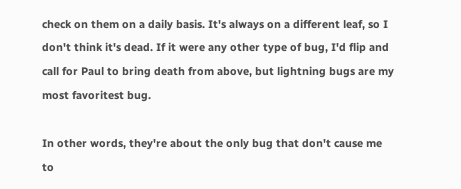check on them on a daily basis. It's always on a different leaf, so I don't think it's dead. If it were any other type of bug, I'd flip and call for Paul to bring death from above, but lightning bugs are my most favoritest bug.

In other words, they're about the only bug that don't cause me to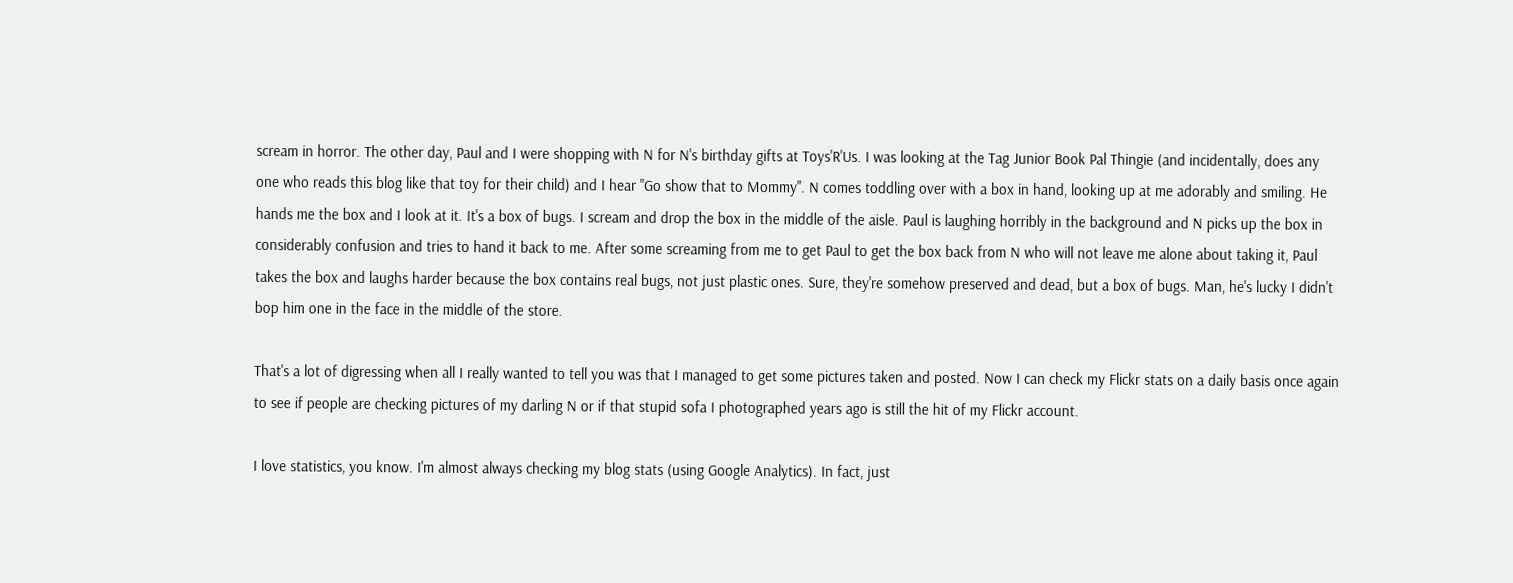scream in horror. The other day, Paul and I were shopping with N for N's birthday gifts at Toys'R'Us. I was looking at the Tag Junior Book Pal Thingie (and incidentally, does any one who reads this blog like that toy for their child) and I hear "Go show that to Mommy". N comes toddling over with a box in hand, looking up at me adorably and smiling. He hands me the box and I look at it. It's a box of bugs. I scream and drop the box in the middle of the aisle. Paul is laughing horribly in the background and N picks up the box in considerably confusion and tries to hand it back to me. After some screaming from me to get Paul to get the box back from N who will not leave me alone about taking it, Paul takes the box and laughs harder because the box contains real bugs, not just plastic ones. Sure, they're somehow preserved and dead, but a box of bugs. Man, he's lucky I didn't bop him one in the face in the middle of the store.

That's a lot of digressing when all I really wanted to tell you was that I managed to get some pictures taken and posted. Now I can check my Flickr stats on a daily basis once again to see if people are checking pictures of my darling N or if that stupid sofa I photographed years ago is still the hit of my Flickr account.

I love statistics, you know. I'm almost always checking my blog stats (using Google Analytics). In fact, just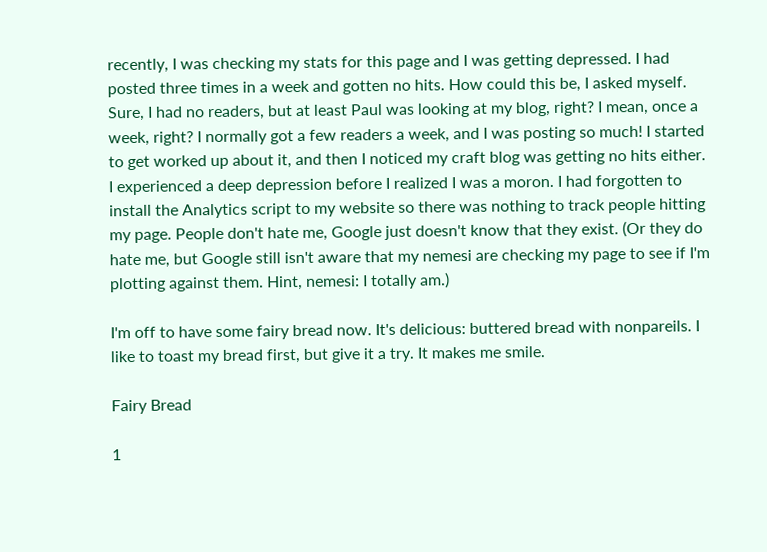recently, I was checking my stats for this page and I was getting depressed. I had posted three times in a week and gotten no hits. How could this be, I asked myself. Sure, I had no readers, but at least Paul was looking at my blog, right? I mean, once a week, right? I normally got a few readers a week, and I was posting so much! I started to get worked up about it, and then I noticed my craft blog was getting no hits either. I experienced a deep depression before I realized I was a moron. I had forgotten to install the Analytics script to my website so there was nothing to track people hitting my page. People don't hate me, Google just doesn't know that they exist. (Or they do hate me, but Google still isn't aware that my nemesi are checking my page to see if I'm plotting against them. Hint, nemesi: I totally am.)

I'm off to have some fairy bread now. It's delicious: buttered bread with nonpareils. I like to toast my bread first, but give it a try. It makes me smile.

Fairy Bread

1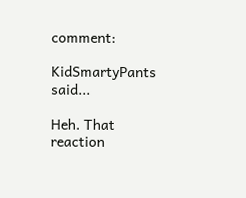comment:

KidSmartyPants said...

Heh. That reaction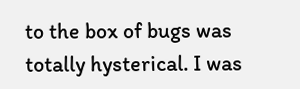to the box of bugs was totally hysterical. I was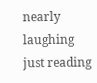nearly laughing just reading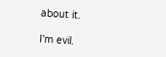about it.

I'm evil.